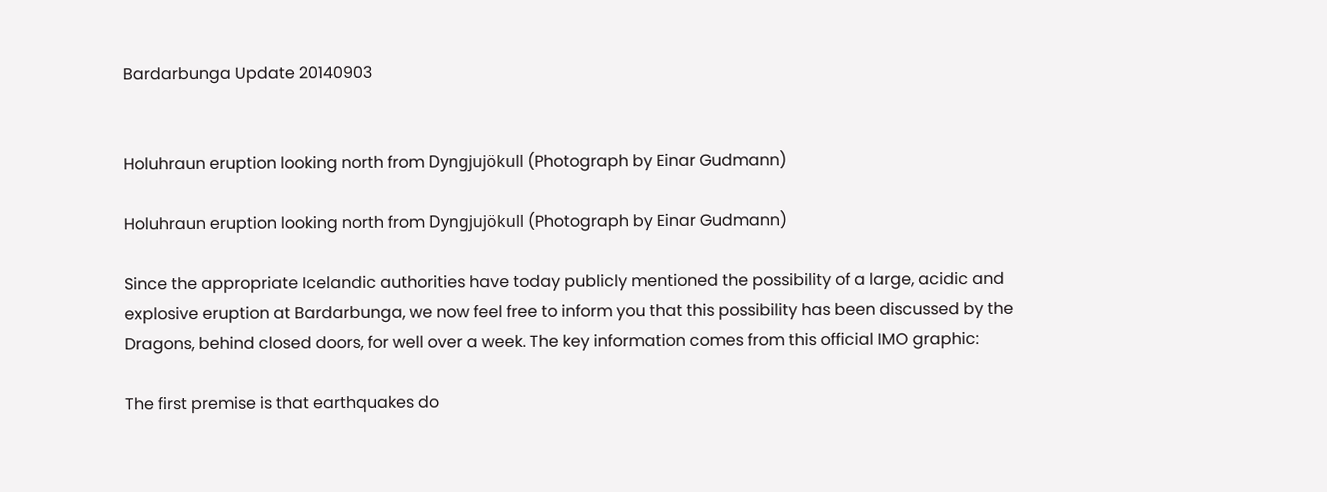Bardarbunga Update 20140903


Holuhraun eruption looking north from Dyngjujökull (Photograph by Einar Gudmann)

Holuhraun eruption looking north from Dyngjujökull (Photograph by Einar Gudmann)

Since the appropriate Icelandic authorities have today publicly mentioned the possibility of a large, acidic and explosive eruption at Bardarbunga, we now feel free to inform you that this possibility has been discussed by the Dragons, behind closed doors, for well over a week. The key information comes from this official IMO graphic:

The first premise is that earthquakes do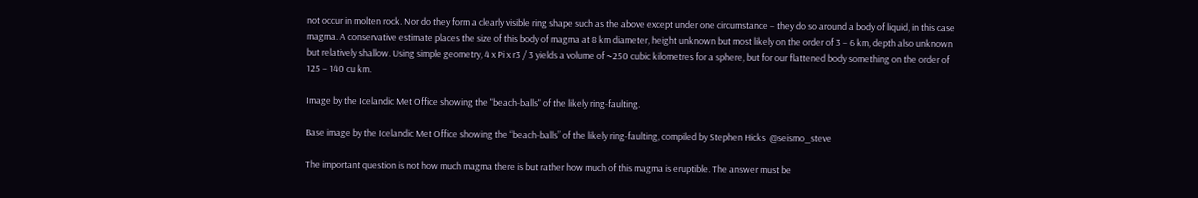not occur in molten rock. Nor do they form a clearly visible ring shape such as the above except under one circumstance – they do so around a body of liquid, in this case magma. A conservative estimate places the size of this body of magma at 8 km diameter, height unknown but most likely on the order of 3 – 6 km, depth also unknown but relatively shallow. Using simple geometry, 4 x Pi x r3 / 3 yields a volume of ~250 cubic kilometres for a sphere, but for our flattened body something on the order of 125 – 140 cu km.

Image by the Icelandic Met Office showing the "beach-balls" of the likely ring-faulting.

Base image by the Icelandic Met Office showing the “beach-balls” of the likely ring-faulting, compiled by Stephen Hicks  @seismo_steve

The important question is not how much magma there is but rather how much of this magma is eruptible. The answer must be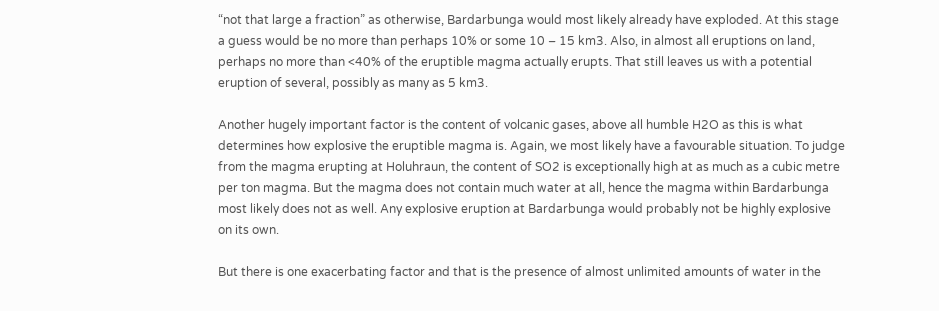“not that large a fraction” as otherwise, Bardarbunga would most likely already have exploded. At this stage a guess would be no more than perhaps 10% or some 10 – 15 km3. Also, in almost all eruptions on land, perhaps no more than <40% of the eruptible magma actually erupts. That still leaves us with a potential eruption of several, possibly as many as 5 km3.

Another hugely important factor is the content of volcanic gases, above all humble H2O as this is what determines how explosive the eruptible magma is. Again, we most likely have a favourable situation. To judge from the magma erupting at Holuhraun, the content of SO2 is exceptionally high at as much as a cubic metre per ton magma. But the magma does not contain much water at all, hence the magma within Bardarbunga most likely does not as well. Any explosive eruption at Bardarbunga would probably not be highly explosive on its own.

But there is one exacerbating factor and that is the presence of almost unlimited amounts of water in the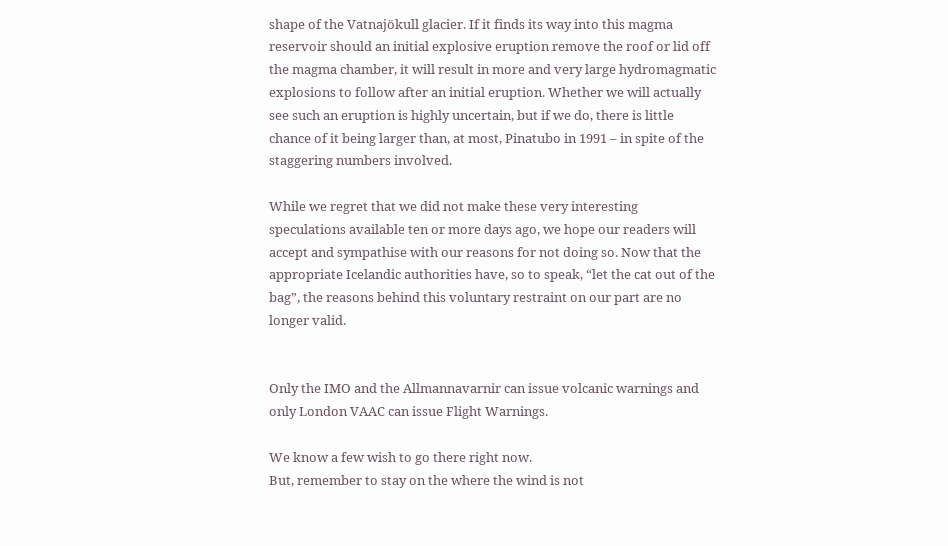shape of the Vatnajökull glacier. If it finds its way into this magma reservoir should an initial explosive eruption remove the roof or lid off the magma chamber, it will result in more and very large hydromagmatic explosions to follow after an initial eruption. Whether we will actually see such an eruption is highly uncertain, but if we do, there is little chance of it being larger than, at most, Pinatubo in 1991 – in spite of the staggering numbers involved.

While we regret that we did not make these very interesting speculations available ten or more days ago, we hope our readers will accept and sympathise with our reasons for not doing so. Now that the appropriate Icelandic authorities have, so to speak, “let the cat out of the bag”, the reasons behind this voluntary restraint on our part are no longer valid.


Only the IMO and the Allmannavarnir can issue volcanic warnings and only London VAAC can issue Flight Warnings.

We know a few wish to go there right now.
But, remember to stay on the where the wind is not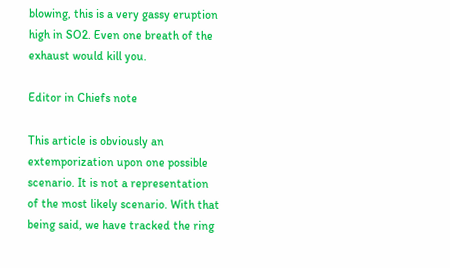blowing, this is a very gassy eruption high in SO2. Even one breath of the exhaust would kill you.

Editor in Chiefs note

This article is obviously an extemporization upon one possible scenario. It is not a representation of the most likely scenario. With that being said, we have tracked the ring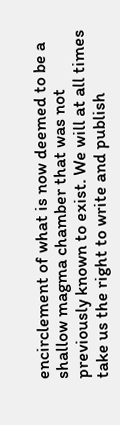encirclement of what is now deemed to be a shallow magma chamber that was not previously known to exist. We will at all times take us the right to write and publish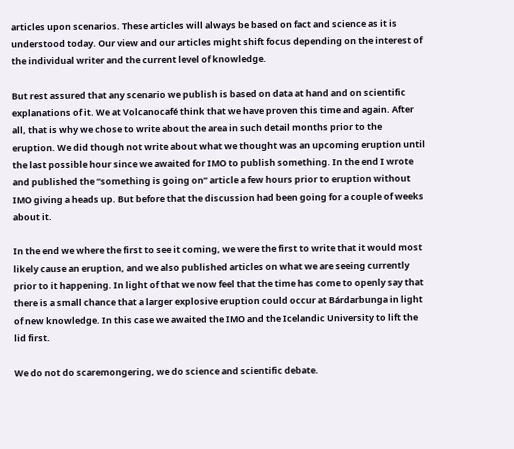articles upon scenarios. These articles will always be based on fact and science as it is understood today. Our view and our articles might shift focus depending on the interest of the individual writer and the current level of knowledge.

But rest assured that any scenario we publish is based on data at hand and on scientific explanations of it. We at Volcanocafé think that we have proven this time and again. After all, that is why we chose to write about the area in such detail months prior to the eruption. We did though not write about what we thought was an upcoming eruption until the last possible hour since we awaited for IMO to publish something. In the end I wrote and published the “something is going on” article a few hours prior to eruption without IMO giving a heads up. But before that the discussion had been going for a couple of weeks about it.

In the end we where the first to see it coming, we were the first to write that it would most likely cause an eruption, and we also published articles on what we are seeing currently prior to it happening. In light of that we now feel that the time has come to openly say that there is a small chance that a larger explosive eruption could occur at Bárdarbunga in light of new knowledge. In this case we awaited the IMO and the Icelandic University to lift the lid first.

We do not do scaremongering, we do science and scientific debate.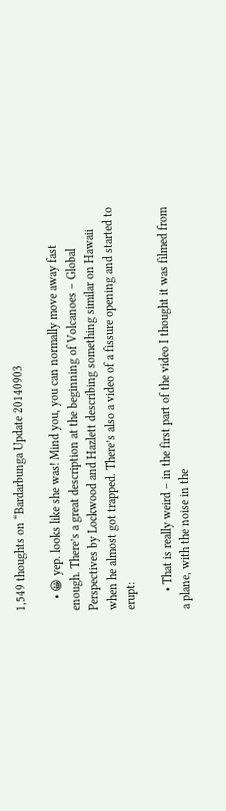1,549 thoughts on “Bardarbunga Update 20140903

    • 😀 yep. looks like she was! Mind you, you can normally move away fast enough. There’s a great description at the beginning of Volcanoes – Global Perspectives by Lockwood and Hazlett describing something similar on Hawaii when he almost got trapped. There’s also a video of a fissure opening and started to erupt:

      • That is really weird – in the first part of the video I thought it was filmed from a plane, with the noise in the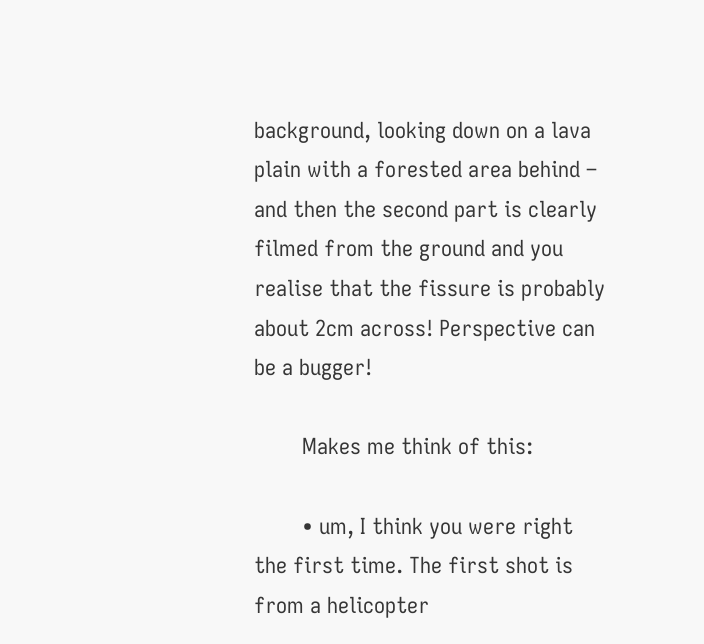background, looking down on a lava plain with a forested area behind – and then the second part is clearly filmed from the ground and you realise that the fissure is probably about 2cm across! Perspective can be a bugger!

        Makes me think of this:

        • um, I think you were right the first time. The first shot is from a helicopter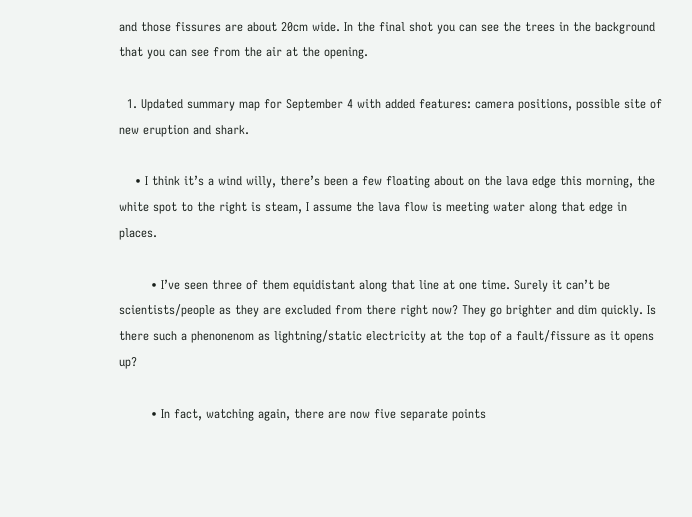and those fissures are about 20cm wide. In the final shot you can see the trees in the background that you can see from the air at the opening.

  1. Updated summary map for September 4 with added features: camera positions, possible site of new eruption and shark.

    • I think it’s a wind willy, there’s been a few floating about on the lava edge this morning, the white spot to the right is steam, I assume the lava flow is meeting water along that edge in places.

        • I’ve seen three of them equidistant along that line at one time. Surely it can’t be scientists/people as they are excluded from there right now? They go brighter and dim quickly. Is there such a phenonenom as lightning/static electricity at the top of a fault/fissure as it opens up?

        • In fact, watching again, there are now five separate points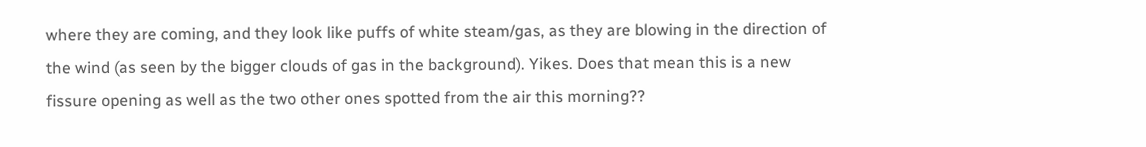where they are coming, and they look like puffs of white steam/gas, as they are blowing in the direction of the wind (as seen by the bigger clouds of gas in the background). Yikes. Does that mean this is a new fissure opening as well as the two other ones spotted from the air this morning??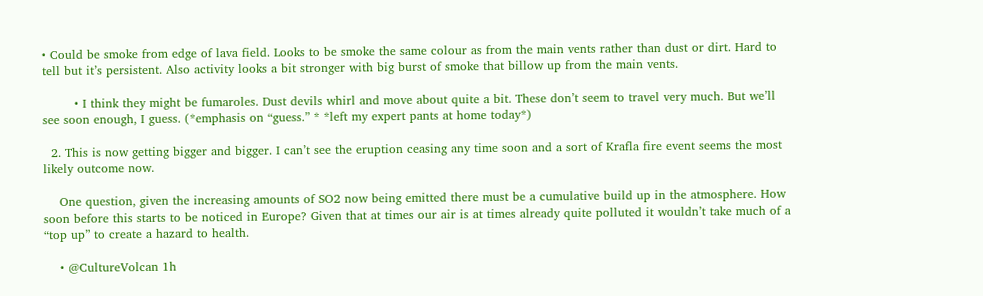• Could be smoke from edge of lava field. Looks to be smoke the same colour as from the main vents rather than dust or dirt. Hard to tell but it’s persistent. Also activity looks a bit stronger with big burst of smoke that billow up from the main vents.

        • I think they might be fumaroles. Dust devils whirl and move about quite a bit. These don’t seem to travel very much. But we’ll see soon enough, I guess. (*emphasis on “guess.” * *left my expert pants at home today*)

  2. This is now getting bigger and bigger. I can’t see the eruption ceasing any time soon and a sort of Krafla fire event seems the most likely outcome now.

    One question, given the increasing amounts of SO2 now being emitted there must be a cumulative build up in the atmosphere. How soon before this starts to be noticed in Europe? Given that at times our air is at times already quite polluted it wouldn’t take much of a “top up” to create a hazard to health.

    • @CultureVolcan 1h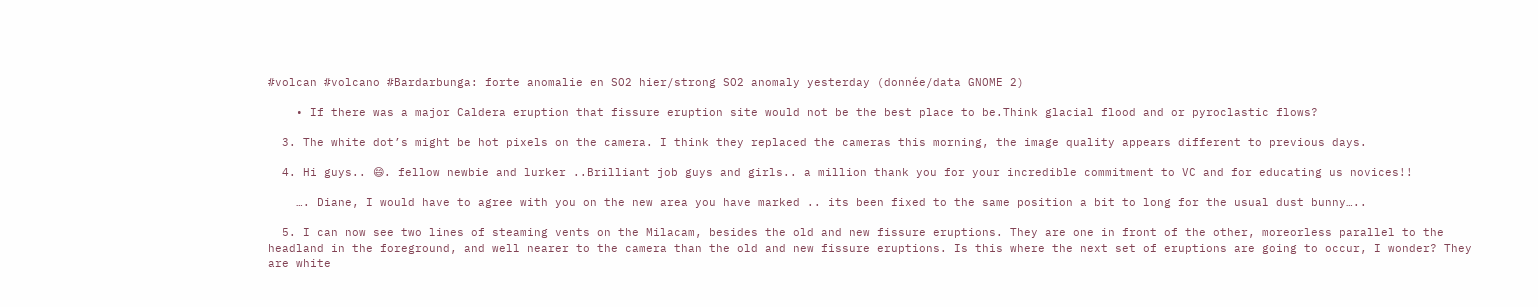#volcan #volcano #Bardarbunga: forte anomalie en SO2 hier/strong SO2 anomaly yesterday (donnée/data GNOME 2)

    • If there was a major Caldera eruption that fissure eruption site would not be the best place to be.Think glacial flood and or pyroclastic flows?

  3. The white dot’s might be hot pixels on the camera. I think they replaced the cameras this morning, the image quality appears different to previous days.

  4. Hi guys.. 😄. fellow newbie and lurker ..Brilliant job guys and girls.. a million thank you for your incredible commitment to VC and for educating us novices!!

    …. Diane, I would have to agree with you on the new area you have marked .. its been fixed to the same position a bit to long for the usual dust bunny…..

  5. I can now see two lines of steaming vents on the Milacam, besides the old and new fissure eruptions. They are one in front of the other, moreorless parallel to the headland in the foreground, and well nearer to the camera than the old and new fissure eruptions. Is this where the next set of eruptions are going to occur, I wonder? They are white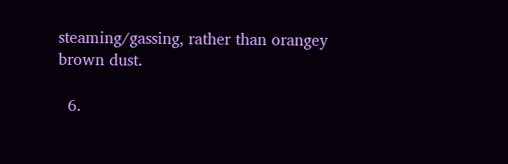steaming/gassing, rather than orangey brown dust.

  6.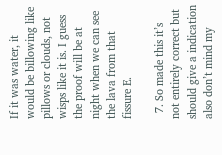If it was water, it would be billowing like pillows or clouds, not wisps like it is. I guess the proof will be at night when we can see the lava from that fissure E.

  7. So made this it’s not entirely correct but should give a indication also don’t mind my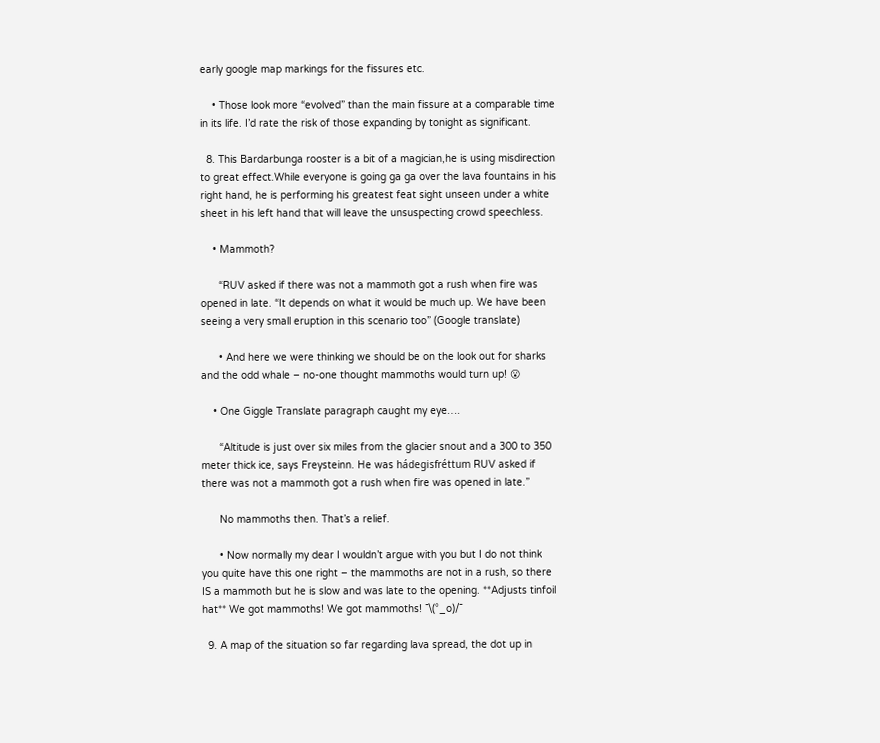early google map markings for the fissures etc.

    • Those look more “evolved” than the main fissure at a comparable time in its life. I’d rate the risk of those expanding by tonight as significant.

  8. This Bardarbunga rooster is a bit of a magician,he is using misdirection to great effect.While everyone is going ga ga over the lava fountains in his right hand, he is performing his greatest feat sight unseen under a white sheet in his left hand that will leave the unsuspecting crowd speechless.

    • Mammoth?

      “RUV asked if there was not a mammoth got a rush when fire was opened in late. “It depends on what it would be much up. We have been seeing a very small eruption in this scenario too” (Google translate)

      • And here we were thinking we should be on the look out for sharks and the odd whale – no-one thought mammoths would turn up! 😮

    • One Giggle Translate paragraph caught my eye….

      “Altitude is just over six miles from the glacier snout and a 300 to 350 meter thick ice, says Freysteinn. He was hádegisfréttum RUV asked if there was not a mammoth got a rush when fire was opened in late.”

      No mammoths then. That’s a relief.

      • Now normally my dear I wouldn’t argue with you but I do not think you quite have this one right – the mammoths are not in a rush, so there IS a mammoth but he is slow and was late to the opening. **Adjusts tinfoil hat** We got mammoths! We got mammoths! ¯\(°_o)/¯

  9. A map of the situation so far regarding lava spread, the dot up in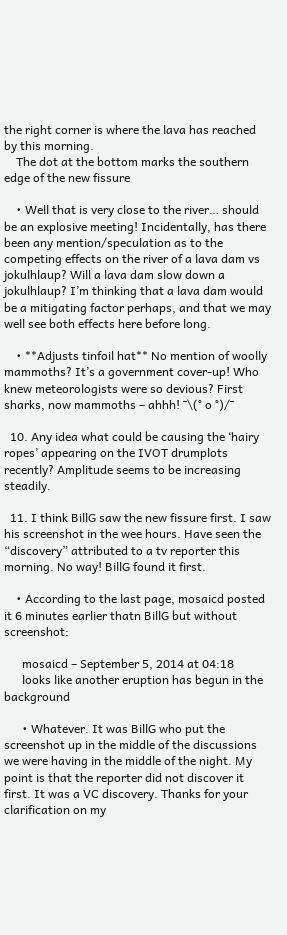the right corner is where the lava has reached by this morning.
    The dot at the bottom marks the southern edge of the new fissure

    • Well that is very close to the river… should be an explosive meeting! Incidentally, has there been any mention/speculation as to the competing effects on the river of a lava dam vs jokulhlaup? Will a lava dam slow down a jokulhlaup? I’m thinking that a lava dam would be a mitigating factor perhaps, and that we may well see both effects here before long.

    • **Adjusts tinfoil hat** No mention of woolly mammoths? It’s a government cover-up! Who knew meteorologists were so devious? First sharks, now mammoths – ahhh! ¯\(° o °)/¯

  10. Any idea what could be causing the ‘hairy ropes’ appearing on the IVOT drumplots recently? Amplitude seems to be increasing steadily.

  11. I think BillG saw the new fissure first. I saw his screenshot in the wee hours. Have seen the “discovery” attributed to a tv reporter this morning. No way! BillG found it first.

    • According to the last page, mosaicd posted it 6 minutes earlier thatn BillG but without screenshot:

      mosaicd – September 5, 2014 at 04:18
      looks like another eruption has begun in the background

      • Whatever. It was BillG who put the screenshot up in the middle of the discussions we were having in the middle of the night. My point is that the reporter did not discover it first. It was a VC discovery. Thanks for your clarification on my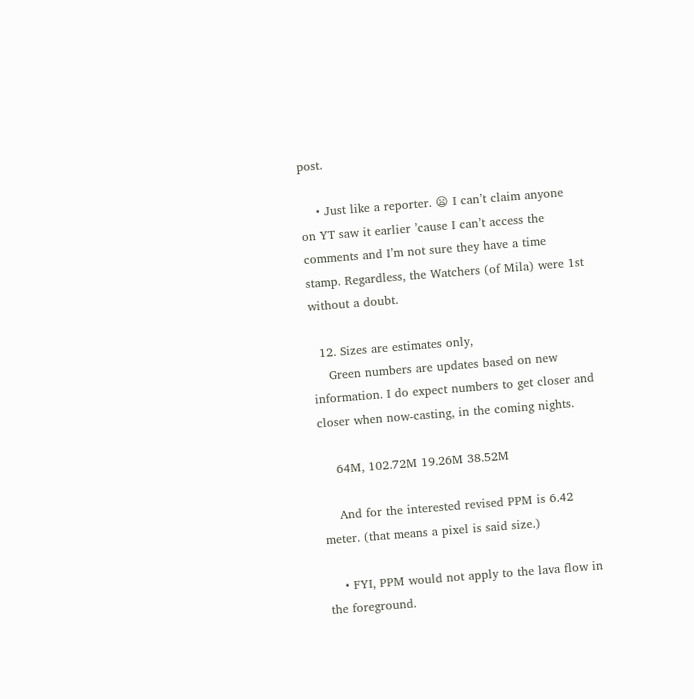post.

    • Just like a reporter. 😦 I can’t claim anyone on YT saw it earlier ’cause I can’t access the comments and I’m not sure they have a time stamp. Regardless, the Watchers (of Mila) were 1st without a doubt.

  12. Sizes are estimates only,
    Green numbers are updates based on new information. I do expect numbers to get closer and closer when now-casting, in the coming nights.

    64M, 102.72M 19.26M 38.52M

    And for the interested revised PPM is 6.42 meter. (that means a pixel is said size.)

    • FYI, PPM would not apply to the lava flow in the foreground.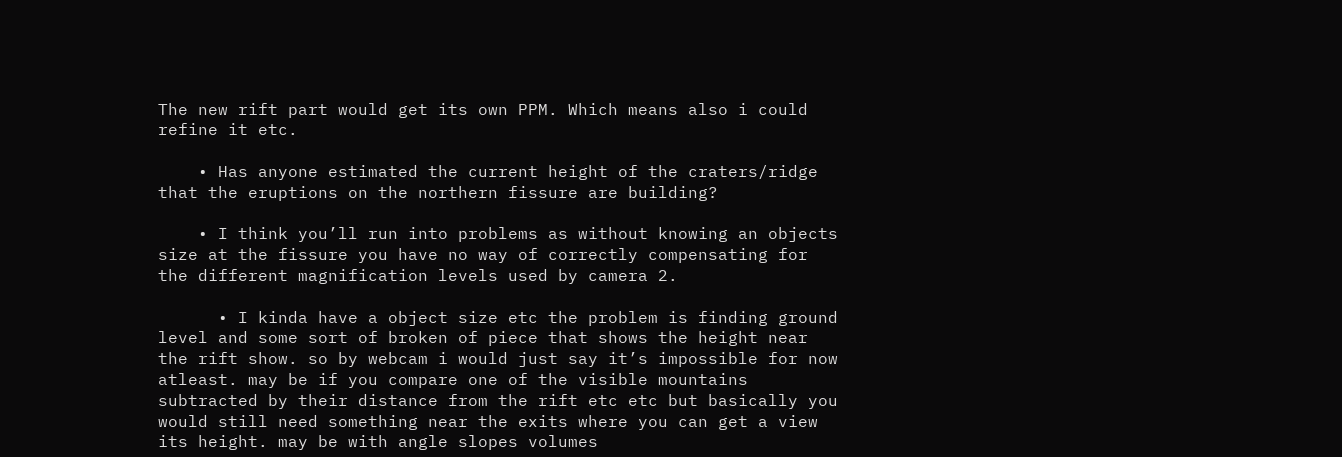The new rift part would get its own PPM. Which means also i could refine it etc.

    • Has anyone estimated the current height of the craters/ridge that the eruptions on the northern fissure are building?

    • I think you’ll run into problems as without knowing an objects size at the fissure you have no way of correctly compensating for the different magnification levels used by camera 2.

      • I kinda have a object size etc the problem is finding ground level and some sort of broken of piece that shows the height near the rift show. so by webcam i would just say it’s impossible for now atleast. may be if you compare one of the visible mountains subtracted by their distance from the rift etc etc but basically you would still need something near the exits where you can get a view its height. may be with angle slopes volumes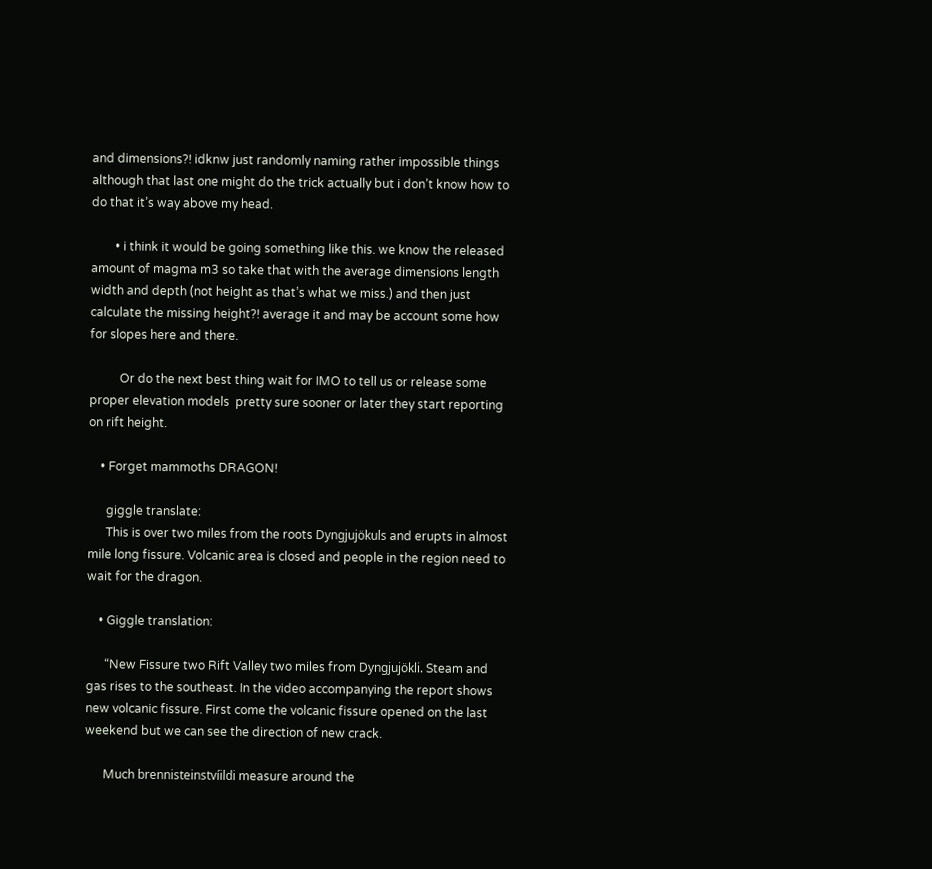and dimensions?! idknw just randomly naming rather impossible things although that last one might do the trick actually but i don’t know how to do that it’s way above my head.

        • i think it would be going something like this. we know the released amount of magma m3 so take that with the average dimensions length width and depth (not height as that’s what we miss.) and then just calculate the missing height?! average it and may be account some how for slopes here and there.

          Or do the next best thing wait for IMO to tell us or release some proper elevation models  pretty sure sooner or later they start reporting on rift height.

    • Forget mammoths DRAGON!

      giggle translate:
      This is over two miles from the roots Dyngjujökuls and erupts in almost mile long fissure. Volcanic area is closed and people in the region need to wait for the dragon.

    • Giggle translation:

      “New Fissure two Rift Valley two miles from Dyngjujökli. Steam and gas rises to the southeast. In the video accompanying the report shows new volcanic fissure. First come the volcanic fissure opened on the last weekend but we can see the direction of new crack.

      Much brennisteinstvíildi measure around the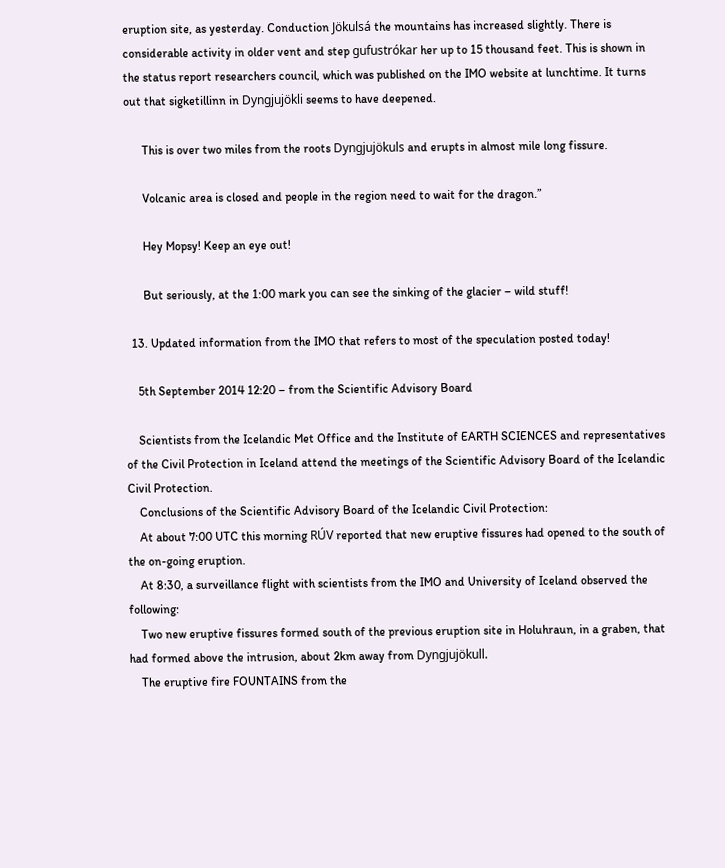eruption site, as yesterday. Conduction Jökulsá the mountains has increased slightly. There is considerable activity in older vent and step gufustrókar her up to 15 thousand feet. This is shown in the status report researchers council, which was published on the IMO website at lunchtime. It turns out that sigketillinn in Dyngjujökli seems to have deepened.

      This is over two miles from the roots Dyngjujökuls and erupts in almost mile long fissure.

      Volcanic area is closed and people in the region need to wait for the dragon.”

      Hey Mopsy! Keep an eye out!

      But seriously, at the 1:00 mark you can see the sinking of the glacier – wild stuff!

  13. Updated information from the IMO that refers to most of the speculation posted today!

    5th September 2014 12:20 – from the Scientific Advisory Board

    Scientists from the Icelandic Met Office and the Institute of EARTH SCIENCES and representatives of the Civil Protection in Iceland attend the meetings of the Scientific Advisory Board of the Icelandic Civil Protection.
    Conclusions of the Scientific Advisory Board of the Icelandic Civil Protection:
    At about 7:00 UTC this morning RÚV reported that new eruptive fissures had opened to the south of the on-going eruption.
    At 8:30, a surveillance flight with scientists from the IMO and University of Iceland observed the following:
    Two new eruptive fissures formed south of the previous eruption site in Holuhraun, in a graben, that had formed above the intrusion, about 2km away from Dyngjujökull.
    The eruptive fire FOUNTAINS from the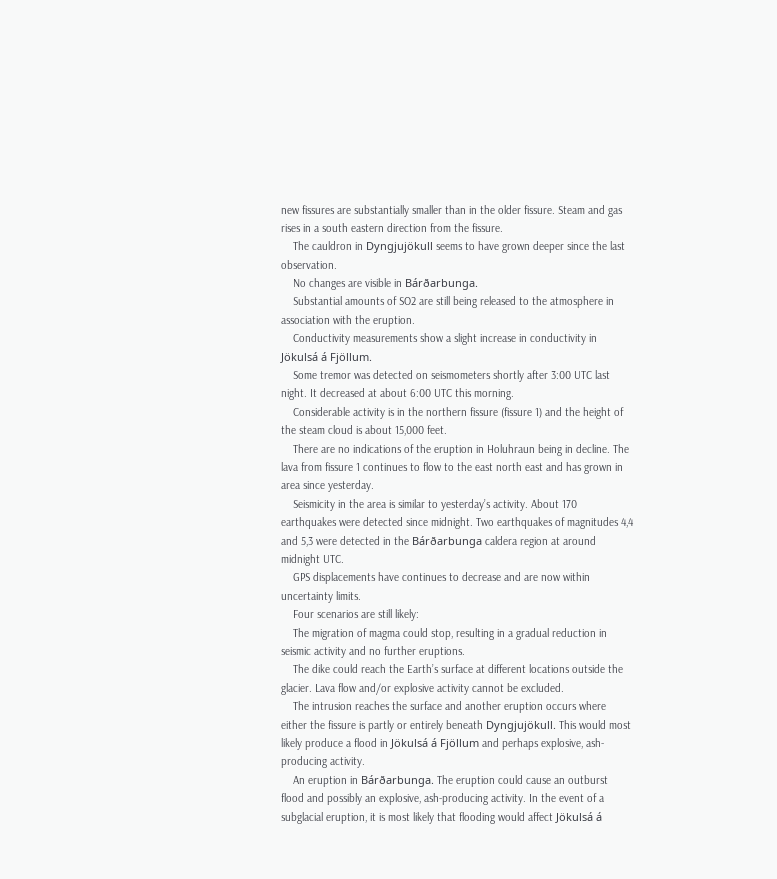new fissures are substantially smaller than in the older fissure. Steam and gas rises in a south eastern direction from the fissure.
    The cauldron in Dyngjujökull seems to have grown deeper since the last observation.
    No changes are visible in Bárðarbunga.
    Substantial amounts of SO2 are still being released to the atmosphere in association with the eruption.
    Conductivity measurements show a slight increase in conductivity in Jökulsá á Fjöllum.
    Some tremor was detected on seismometers shortly after 3:00 UTC last night. It decreased at about 6:00 UTC this morning.
    Considerable activity is in the northern fissure (fissure 1) and the height of the steam cloud is about 15,000 feet.
    There are no indications of the eruption in Holuhraun being in decline. The lava from fissure 1 continues to flow to the east north east and has grown in area since yesterday.
    Seismicity in the area is similar to yesterday’s activity. About 170 earthquakes were detected since midnight. Two earthquakes of magnitudes 4,4 and 5,3 were detected in the Bárðarbunga caldera region at around midnight UTC.
    GPS displacements have continues to decrease and are now within uncertainty limits.
    Four scenarios are still likely:
    The migration of magma could stop, resulting in a gradual reduction in seismic activity and no further eruptions.
    The dike could reach the Earth’s surface at different locations outside the glacier. Lava flow and/or explosive activity cannot be excluded.
    The intrusion reaches the surface and another eruption occurs where either the fissure is partly or entirely beneath Dyngjujökull. This would most likely produce a flood in Jökulsá á Fjöllum and perhaps explosive, ash-producing activity.
    An eruption in Bárðarbunga. The eruption could cause an outburst flood and possibly an explosive, ash-producing activity. In the event of a subglacial eruption, it is most likely that flooding would affect Jökulsá á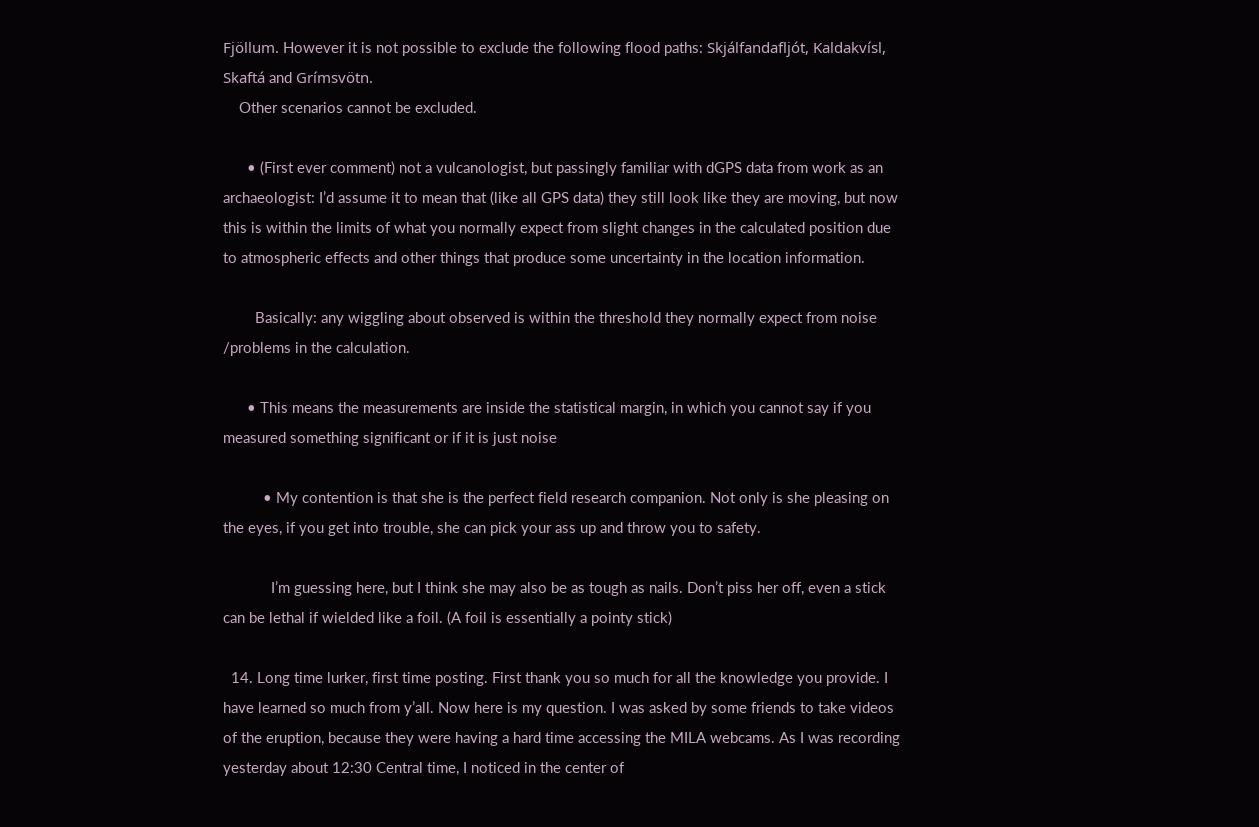Fjöllum. However it is not possible to exclude the following flood paths: Skjálfandafljót, Kaldakvísl, Skaftá and Grímsvötn.
    Other scenarios cannot be excluded.

      • (First ever comment) not a vulcanologist, but passingly familiar with dGPS data from work as an archaeologist: I’d assume it to mean that (like all GPS data) they still look like they are moving, but now this is within the limits of what you normally expect from slight changes in the calculated position due to atmospheric effects and other things that produce some uncertainty in the location information.

        Basically: any wiggling about observed is within the threshold they normally expect from noise /problems in the calculation.

      • This means the measurements are inside the statistical margin, in which you cannot say if you measured something significant or if it is just noise

          • My contention is that she is the perfect field research companion. Not only is she pleasing on the eyes, if you get into trouble, she can pick your ass up and throw you to safety.

            I’m guessing here, but I think she may also be as tough as nails. Don’t piss her off, even a stick can be lethal if wielded like a foil. (A foil is essentially a pointy stick)

  14. Long time lurker, first time posting. First thank you so much for all the knowledge you provide. I have learned so much from y’all. Now here is my question. I was asked by some friends to take videos of the eruption, because they were having a hard time accessing the MILA webcams. As I was recording yesterday about 12:30 Central time, I noticed in the center of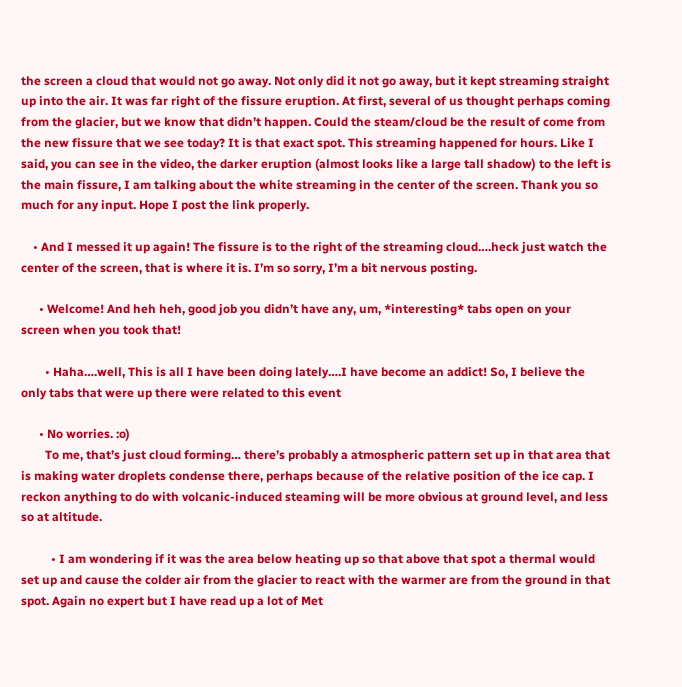the screen a cloud that would not go away. Not only did it not go away, but it kept streaming straight up into the air. It was far right of the fissure eruption. At first, several of us thought perhaps coming from the glacier, but we know that didn’t happen. Could the steam/cloud be the result of come from the new fissure that we see today? It is that exact spot. This streaming happened for hours. Like I said, you can see in the video, the darker eruption (almost looks like a large tall shadow) to the left is the main fissure, I am talking about the white streaming in the center of the screen. Thank you so much for any input. Hope I post the link properly.

    • And I messed it up again! The fissure is to the right of the streaming cloud….heck just watch the center of the screen, that is where it is. I’m so sorry, I’m a bit nervous posting.

      • Welcome! And heh heh, good job you didn’t have any, um, *interesting* tabs open on your screen when you took that!

        • Haha….well, This is all I have been doing lately….I have become an addict! So, I believe the only tabs that were up there were related to this event

      • No worries. :o)
        To me, that’s just cloud forming… there’s probably a atmospheric pattern set up in that area that is making water droplets condense there, perhaps because of the relative position of the ice cap. I reckon anything to do with volcanic-induced steaming will be more obvious at ground level, and less so at altitude.

          • I am wondering if it was the area below heating up so that above that spot a thermal would set up and cause the colder air from the glacier to react with the warmer are from the ground in that spot. Again no expert but I have read up a lot of Met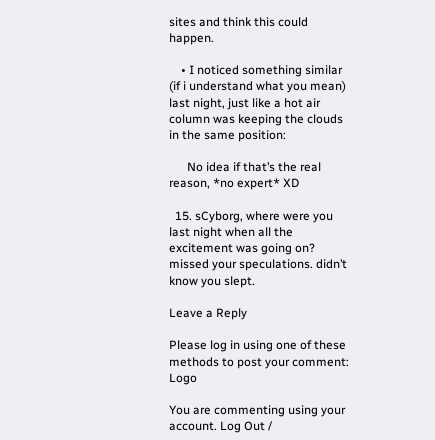sites and think this could happen.

    • I noticed something similar (if i understand what you mean) last night, just like a hot air column was keeping the clouds in the same position:

      No idea if that’s the real reason, *no expert* XD

  15. sCyborg, where were you last night when all the excitement was going on? missed your speculations. didn’t know you slept.

Leave a Reply

Please log in using one of these methods to post your comment: Logo

You are commenting using your account. Log Out /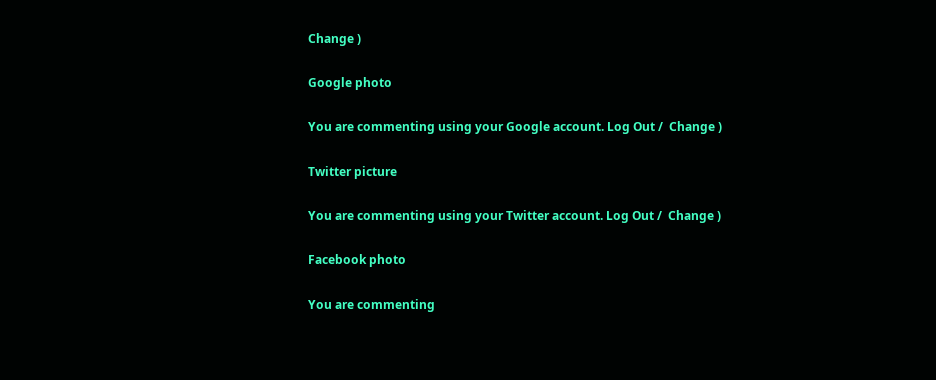Change )

Google photo

You are commenting using your Google account. Log Out /  Change )

Twitter picture

You are commenting using your Twitter account. Log Out /  Change )

Facebook photo

You are commenting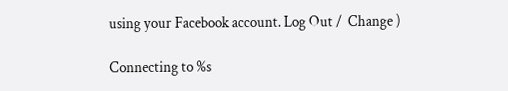using your Facebook account. Log Out /  Change )

Connecting to %s